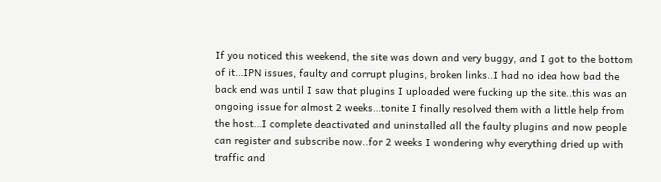If you noticed this weekend, the site was down and very buggy, and I got to the bottom of it…IPN issues, faulty and corrupt plugins, broken links..I had no idea how bad the back end was until I saw that plugins I uploaded were fucking up the site..this was an ongoing issue for almost 2 weeks…tonite I finally resolved them with a little help from the host…I complete deactivated and uninstalled all the faulty plugins and now people can register and subscribe now..for 2 weeks I wondering why everything dried up with traffic and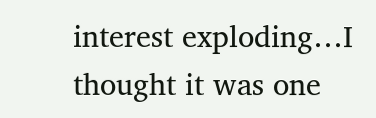interest exploding…I thought it was one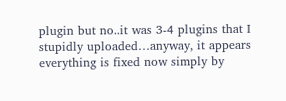plugin but no..it was 3-4 plugins that I stupidly uploaded…anyway, it appears everything is fixed now simply by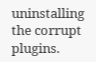uninstalling the corrupt plugins.